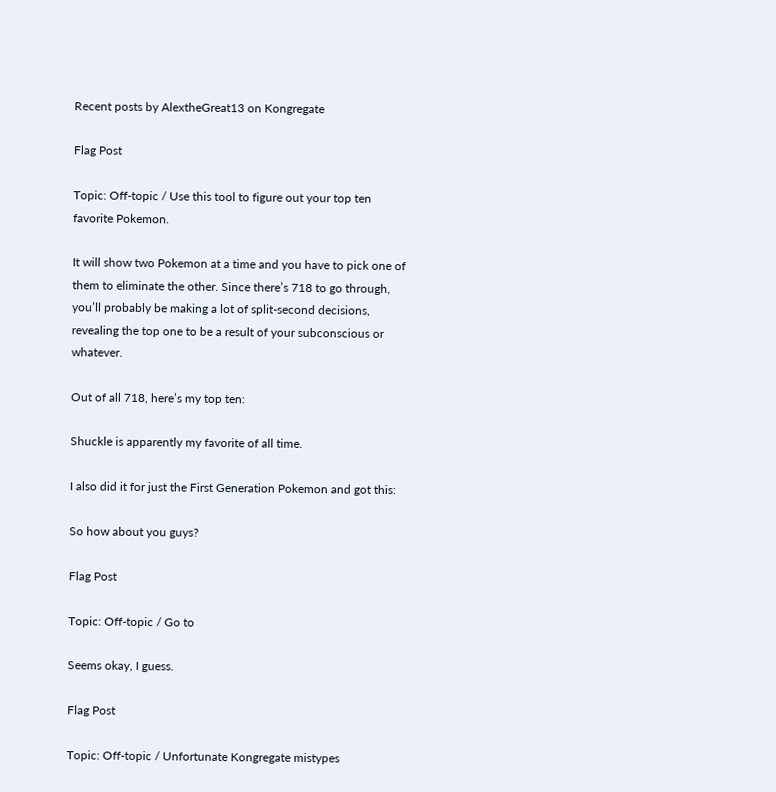Recent posts by AlextheGreat13 on Kongregate

Flag Post

Topic: Off-topic / Use this tool to figure out your top ten favorite Pokemon.

It will show two Pokemon at a time and you have to pick one of them to eliminate the other. Since there’s 718 to go through, you’ll probably be making a lot of split-second decisions, revealing the top one to be a result of your subconscious or whatever.

Out of all 718, here’s my top ten:

Shuckle is apparently my favorite of all time.

I also did it for just the First Generation Pokemon and got this:

So how about you guys?

Flag Post

Topic: Off-topic / Go to

Seems okay, I guess.

Flag Post

Topic: Off-topic / Unfortunate Kongregate mistypes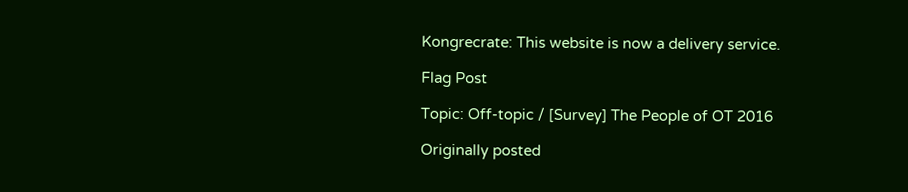Kongrecrate: This website is now a delivery service.

Flag Post

Topic: Off-topic / [Survey] The People of OT 2016

Originally posted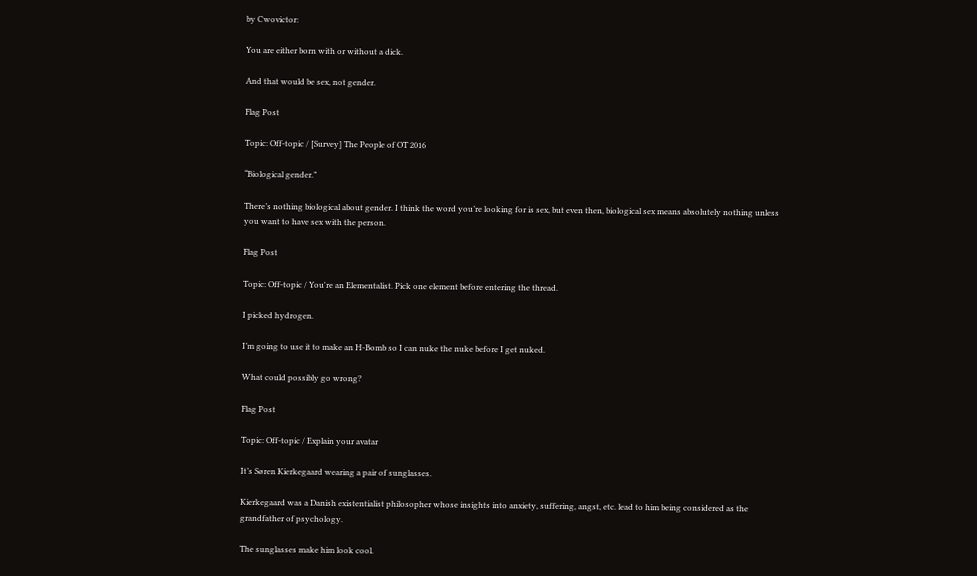by Cwovictor:

You are either born with or without a dick.

And that would be sex, not gender.

Flag Post

Topic: Off-topic / [Survey] The People of OT 2016

“Biological gender.”

There’s nothing biological about gender. I think the word you’re looking for is sex, but even then, biological sex means absolutely nothing unless you want to have sex with the person.

Flag Post

Topic: Off-topic / You're an Elementalist. Pick one element before entering the thread.

I picked hydrogen.

I’m going to use it to make an H-Bomb so I can nuke the nuke before I get nuked.

What could possibly go wrong?

Flag Post

Topic: Off-topic / Explain your avatar

It’s Søren Kierkegaard wearing a pair of sunglasses.

Kierkegaard was a Danish existentialist philosopher whose insights into anxiety, suffering, angst, etc. lead to him being considered as the grandfather of psychology.

The sunglasses make him look cool.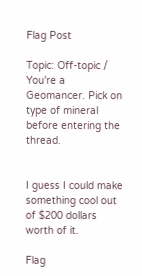Flag Post

Topic: Off-topic / You're a Geomancer. Pick on type of mineral before entering the thread.


I guess I could make something cool out of $200 dollars worth of it.

Flag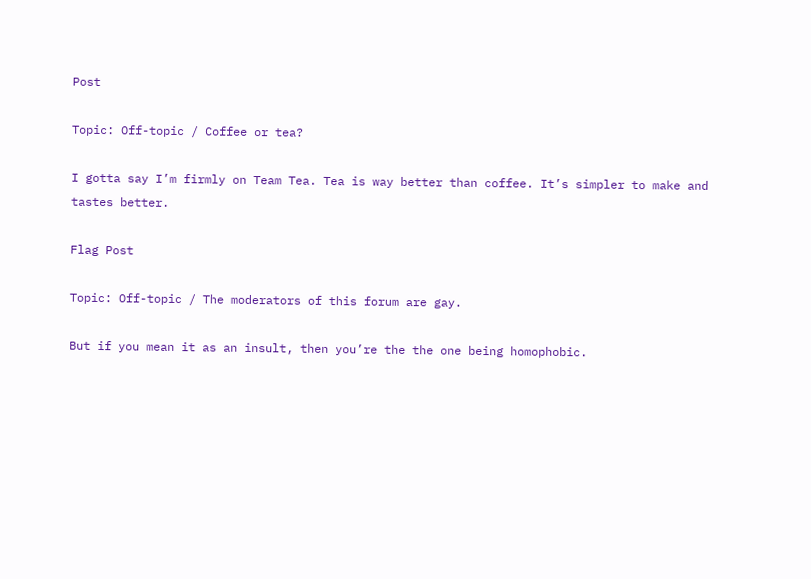Post

Topic: Off-topic / Coffee or tea?

I gotta say I’m firmly on Team Tea. Tea is way better than coffee. It’s simpler to make and tastes better.

Flag Post

Topic: Off-topic / The moderators of this forum are gay.

But if you mean it as an insult, then you’re the the one being homophobic.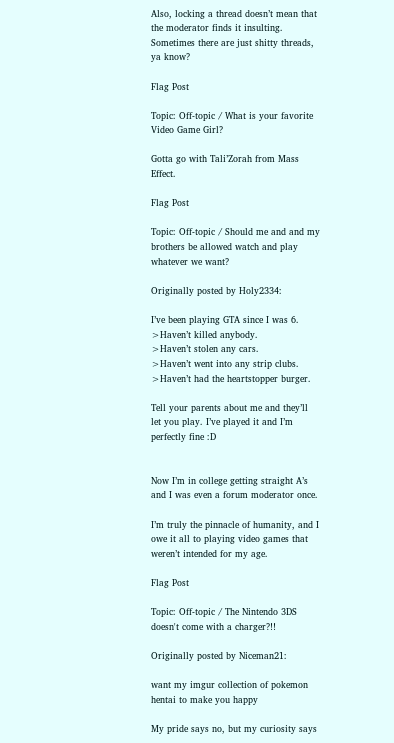Also, locking a thread doesn’t mean that the moderator finds it insulting. Sometimes there are just shitty threads, ya know?

Flag Post

Topic: Off-topic / What is your favorite Video Game Girl?

Gotta go with Tali’Zorah from Mass Effect.

Flag Post

Topic: Off-topic / Should me and and my brothers be allowed watch and play whatever we want?

Originally posted by Holy2334:

I’ve been playing GTA since I was 6.
>Haven’t killed anybody.
>Haven’t stolen any cars.
>Haven’t went into any strip clubs.
>Haven’t had the heartstopper burger.

Tell your parents about me and they’ll let you play. I’ve played it and I’m perfectly fine :D


Now I’m in college getting straight A’s and I was even a forum moderator once.

I’m truly the pinnacle of humanity, and I owe it all to playing video games that weren’t intended for my age.

Flag Post

Topic: Off-topic / The Nintendo 3DS doesn't come with a charger?!!

Originally posted by Niceman21:

want my imgur collection of pokemon hentai to make you happy

My pride says no, but my curiosity says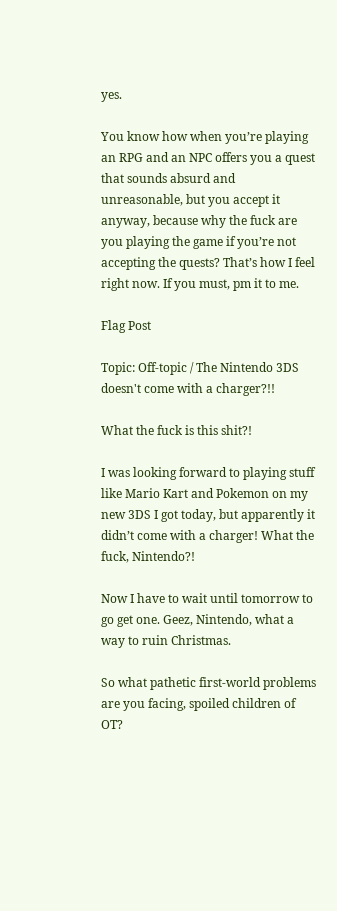yes.

You know how when you’re playing an RPG and an NPC offers you a quest that sounds absurd and unreasonable, but you accept it anyway, because why the fuck are you playing the game if you’re not accepting the quests? That’s how I feel right now. If you must, pm it to me.

Flag Post

Topic: Off-topic / The Nintendo 3DS doesn't come with a charger?!!

What the fuck is this shit?!

I was looking forward to playing stuff like Mario Kart and Pokemon on my new 3DS I got today, but apparently it didn’t come with a charger! What the fuck, Nintendo?!

Now I have to wait until tomorrow to go get one. Geez, Nintendo, what a way to ruin Christmas.

So what pathetic first-world problems are you facing, spoiled children of OT?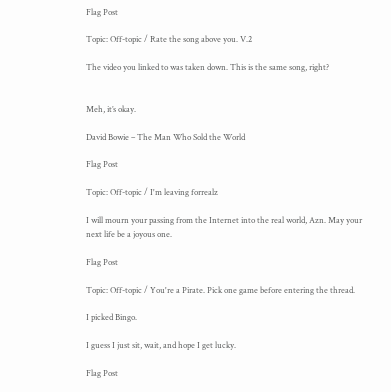Flag Post

Topic: Off-topic / Rate the song above you. V.2

The video you linked to was taken down. This is the same song, right?


Meh, it’s okay.

David Bowie – The Man Who Sold the World

Flag Post

Topic: Off-topic / I'm leaving forrealz

I will mourn your passing from the Internet into the real world, Azn. May your next life be a joyous one.

Flag Post

Topic: Off-topic / You're a Pirate. Pick one game before entering the thread.

I picked Bingo.

I guess I just sit, wait, and hope I get lucky.

Flag Post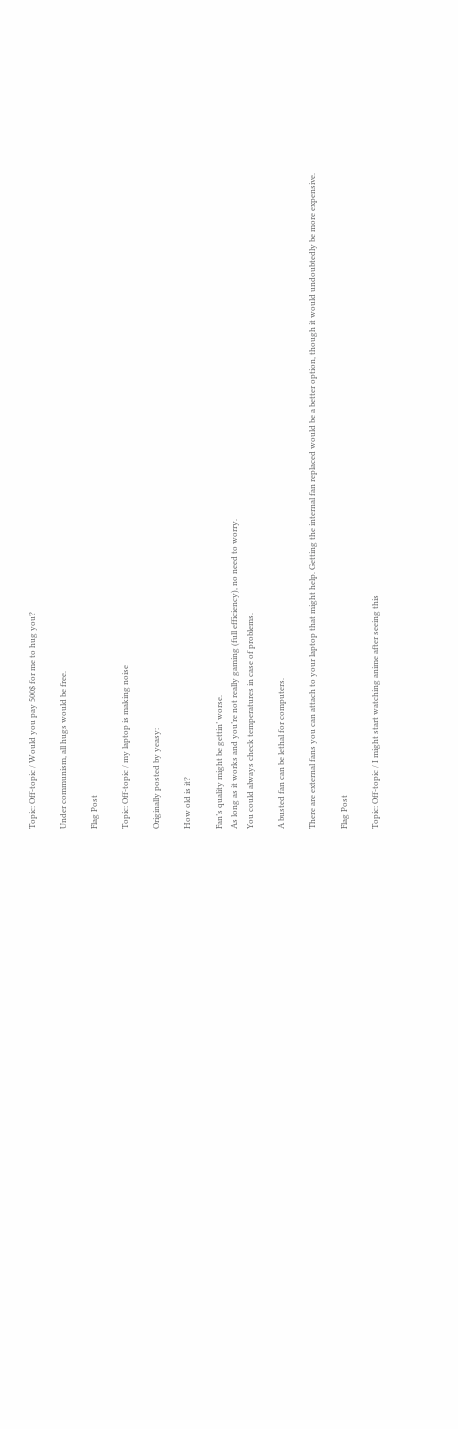Topic: Off-topic / Would you pay 500$ for me to hug you?

Under communism, all hugs would be free.

Flag Post

Topic: Off-topic / my laptop is making noise

Originally posted by yeasy:

How old is it?

Fan’s quality might be gettin’ worse.
As long as it works and you’re not really gaming (full efficiency), no need to worry.
You could always check temperatures in case of problems.

A busted fan can be lethal for computers.

There are external fans you can attach to your laptop that might help. Getting the internal fan replaced would be a better option, though it would undoubtedly be more expensive.

Flag Post

Topic: Off-topic / I might start watching anime after seeing this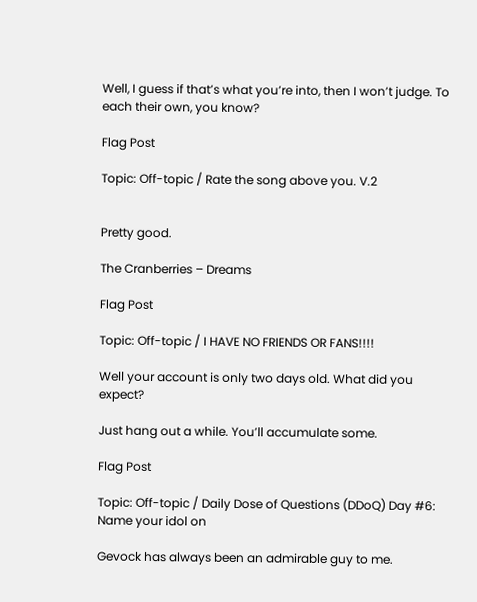Well, I guess if that’s what you’re into, then I won’t judge. To each their own, you know?

Flag Post

Topic: Off-topic / Rate the song above you. V.2


Pretty good.

The Cranberries – Dreams

Flag Post

Topic: Off-topic / I HAVE NO FRIENDS OR FANS!!!!

Well your account is only two days old. What did you expect?

Just hang out a while. You’ll accumulate some.

Flag Post

Topic: Off-topic / Daily Dose of Questions (DDoQ) Day #6: Name your idol on

Gevock has always been an admirable guy to me.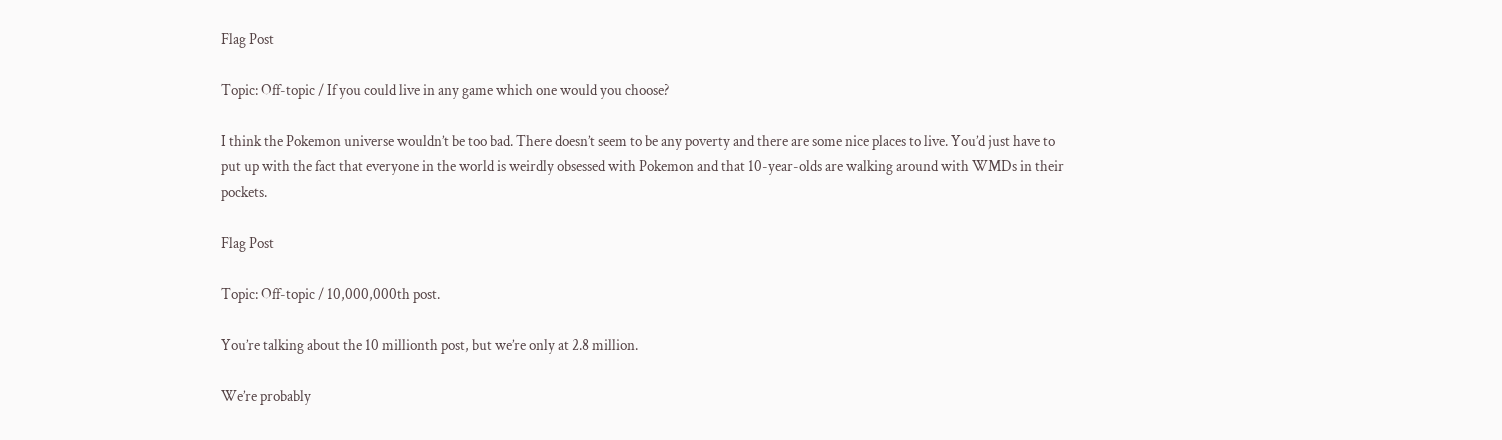Flag Post

Topic: Off-topic / If you could live in any game which one would you choose?

I think the Pokemon universe wouldn’t be too bad. There doesn’t seem to be any poverty and there are some nice places to live. You’d just have to put up with the fact that everyone in the world is weirdly obsessed with Pokemon and that 10-year-olds are walking around with WMDs in their pockets.

Flag Post

Topic: Off-topic / 10,000,000th post.

You’re talking about the 10 millionth post, but we’re only at 2.8 million.

We’re probably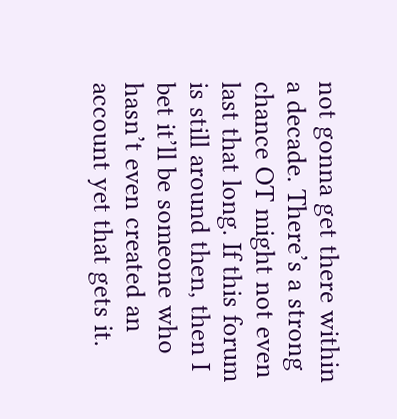not gonna get there within a decade. There’s a strong chance OT might not even last that long. If this forum is still around then, then I bet it’ll be someone who hasn’t even created an account yet that gets it.